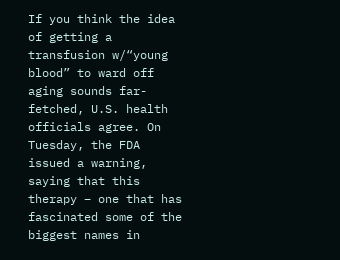If you think the idea of getting a transfusion w/“young blood” to ward off aging sounds far-fetched, U.S. health officials agree. On Tuesday, the FDA issued a warning, saying that this therapy – one that has fascinated some of the biggest names in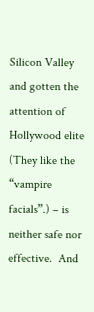Silicon Valley and gotten the attention of Hollywood elite (They like the “vampire facials”.) – is neither safe nor effective.  And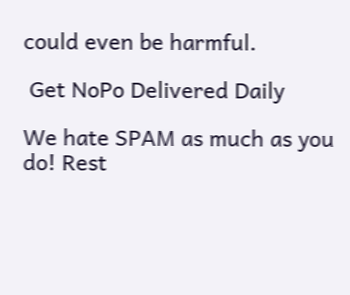could even be harmful.

 Get NoPo Delivered Daily

We hate SPAM as much as you do! Rest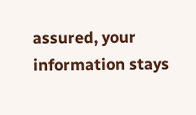assured, your information stays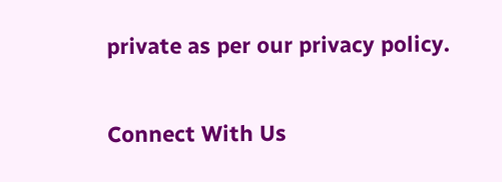private as per our privacy policy.

Connect With Us